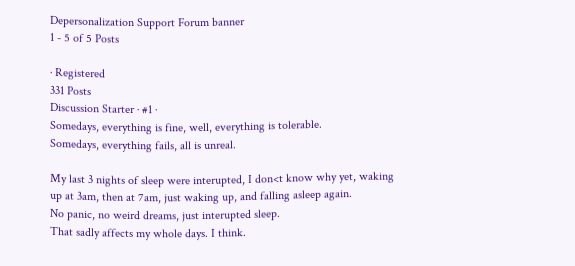Depersonalization Support Forum banner
1 - 5 of 5 Posts

· Registered
331 Posts
Discussion Starter · #1 ·
Somedays, everything is fine, well, everything is tolerable.
Somedays, everything fails, all is unreal.

My last 3 nights of sleep were interupted, I don<t know why yet, waking up at 3am, then at 7am, just waking up, and falling asleep again.
No panic, no weird dreams, just interupted sleep.
That sadly affects my whole days. I think.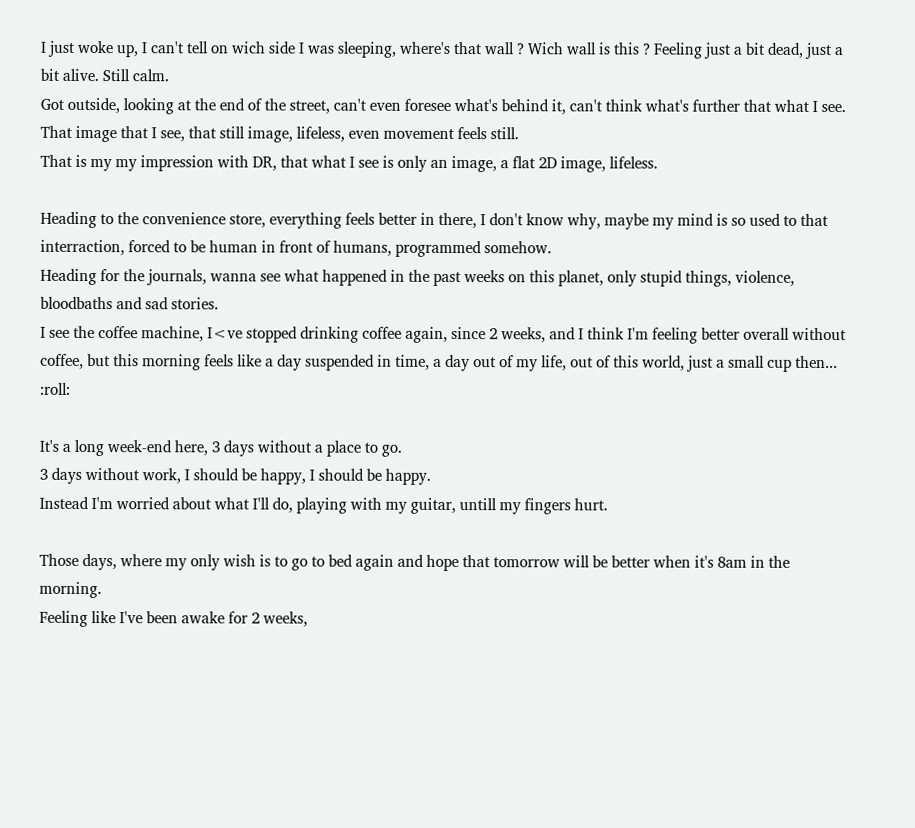I just woke up, I can't tell on wich side I was sleeping, where's that wall ? Wich wall is this ? Feeling just a bit dead, just a bit alive. Still calm.
Got outside, looking at the end of the street, can't even foresee what's behind it, can't think what's further that what I see.
That image that I see, that still image, lifeless, even movement feels still.
That is my my impression with DR, that what I see is only an image, a flat 2D image, lifeless.

Heading to the convenience store, everything feels better in there, I don't know why, maybe my mind is so used to that interraction, forced to be human in front of humans, programmed somehow.
Heading for the journals, wanna see what happened in the past weeks on this planet, only stupid things, violence, bloodbaths and sad stories.
I see the coffee machine, I<ve stopped drinking coffee again, since 2 weeks, and I think I'm feeling better overall without coffee, but this morning feels like a day suspended in time, a day out of my life, out of this world, just a small cup then... :roll:

It's a long week-end here, 3 days without a place to go.
3 days without work, I should be happy, I should be happy.
Instead I'm worried about what I'll do, playing with my guitar, untill my fingers hurt.

Those days, where my only wish is to go to bed again and hope that tomorrow will be better when it's 8am in the morning.
Feeling like I've been awake for 2 weeks,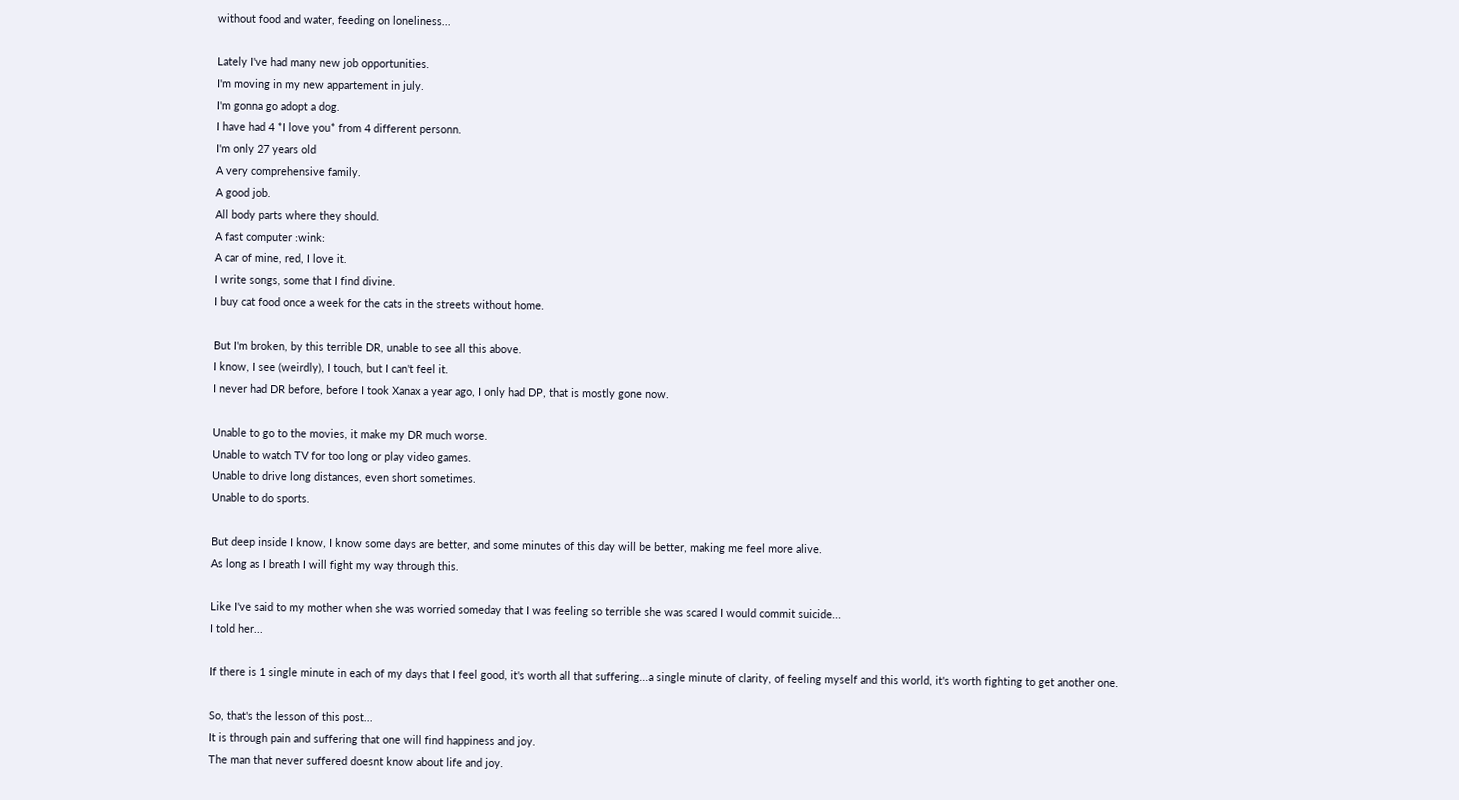without food and water, feeding on loneliness...

Lately I've had many new job opportunities.
I'm moving in my new appartement in july.
I'm gonna go adopt a dog.
I have had 4 *I love you* from 4 different personn.
I'm only 27 years old
A very comprehensive family.
A good job.
All body parts where they should.
A fast computer :wink:
A car of mine, red, I love it.
I write songs, some that I find divine.
I buy cat food once a week for the cats in the streets without home.

But I'm broken, by this terrible DR, unable to see all this above.
I know, I see (weirdly), I touch, but I can't feel it.
I never had DR before, before I took Xanax a year ago, I only had DP, that is mostly gone now.

Unable to go to the movies, it make my DR much worse.
Unable to watch TV for too long or play video games.
Unable to drive long distances, even short sometimes.
Unable to do sports.

But deep inside I know, I know some days are better, and some minutes of this day will be better, making me feel more alive.
As long as I breath I will fight my way through this.

Like I've said to my mother when she was worried someday that I was feeling so terrible she was scared I would commit suicide...
I told her...

If there is 1 single minute in each of my days that I feel good, it's worth all that suffering...a single minute of clarity, of feeling myself and this world, it's worth fighting to get another one.

So, that's the lesson of this post...
It is through pain and suffering that one will find happiness and joy.
The man that never suffered doesnt know about life and joy.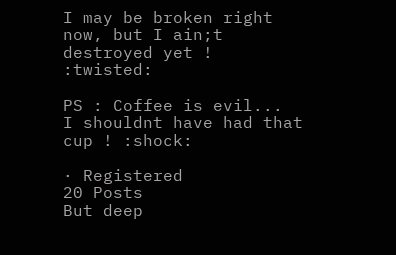I may be broken right now, but I ain;t destroyed yet ! :twisted:

PS : Coffee is evil...
I shouldnt have had that cup ! :shock:

· Registered
20 Posts
But deep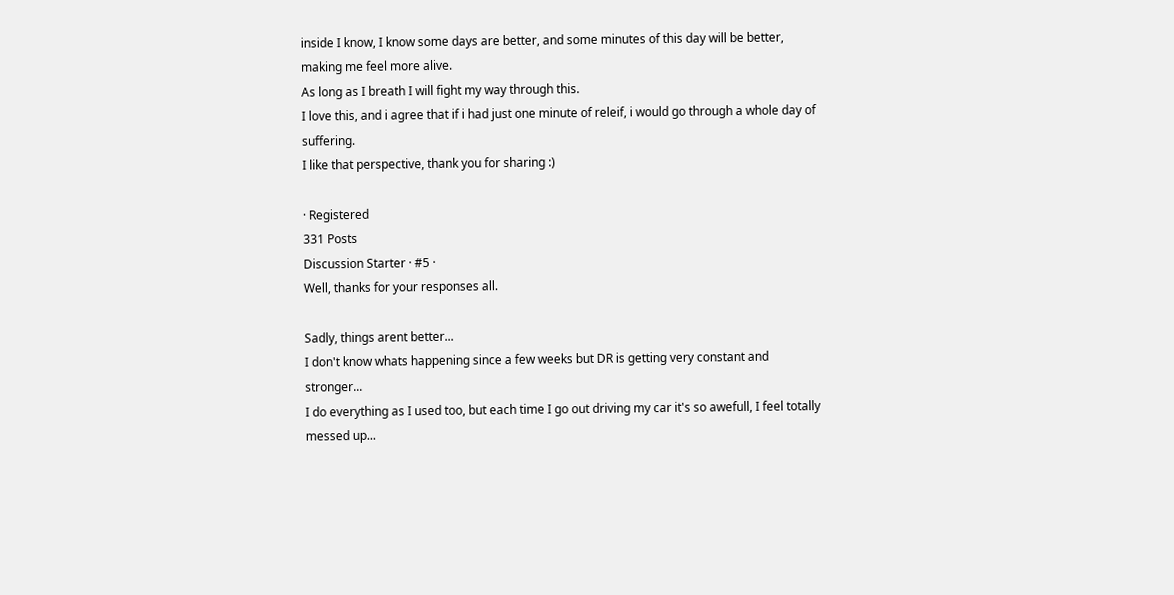inside I know, I know some days are better, and some minutes of this day will be better, making me feel more alive.
As long as I breath I will fight my way through this.
I love this, and i agree that if i had just one minute of releif, i would go through a whole day of suffering.
I like that perspective, thank you for sharing :)

· Registered
331 Posts
Discussion Starter · #5 ·
Well, thanks for your responses all.

Sadly, things arent better...
I don't know whats happening since a few weeks but DR is getting very constant and stronger...
I do everything as I used too, but each time I go out driving my car it's so awefull, I feel totally messed up...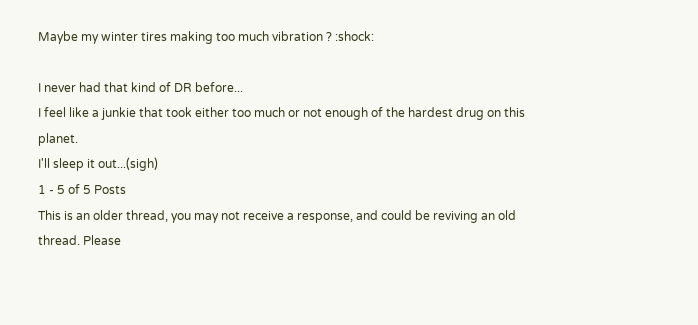Maybe my winter tires making too much vibration ? :shock:

I never had that kind of DR before...
I feel like a junkie that took either too much or not enough of the hardest drug on this planet.
I'll sleep it out...(sigh)
1 - 5 of 5 Posts
This is an older thread, you may not receive a response, and could be reviving an old thread. Please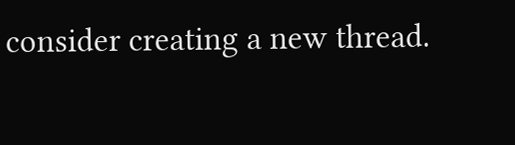consider creating a new thread.